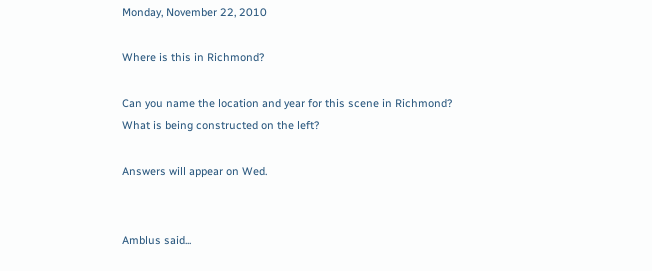Monday, November 22, 2010

Where is this in Richmond?

Can you name the location and year for this scene in Richmond?
What is being constructed on the left?

Answers will appear on Wed.


Amblus said...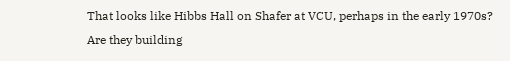That looks like Hibbs Hall on Shafer at VCU, perhaps in the early 1970s? Are they building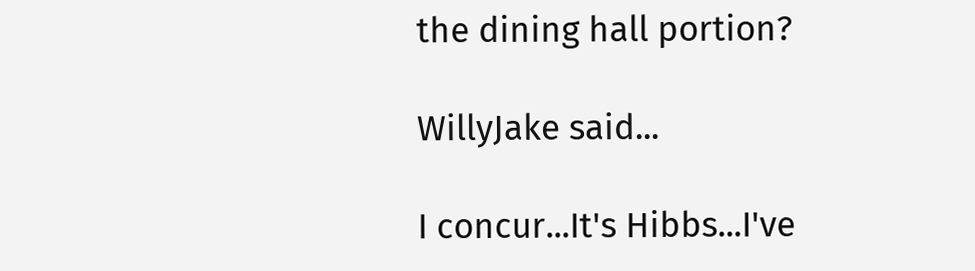the dining hall portion?

WillyJake said...

I concur...It's Hibbs...I've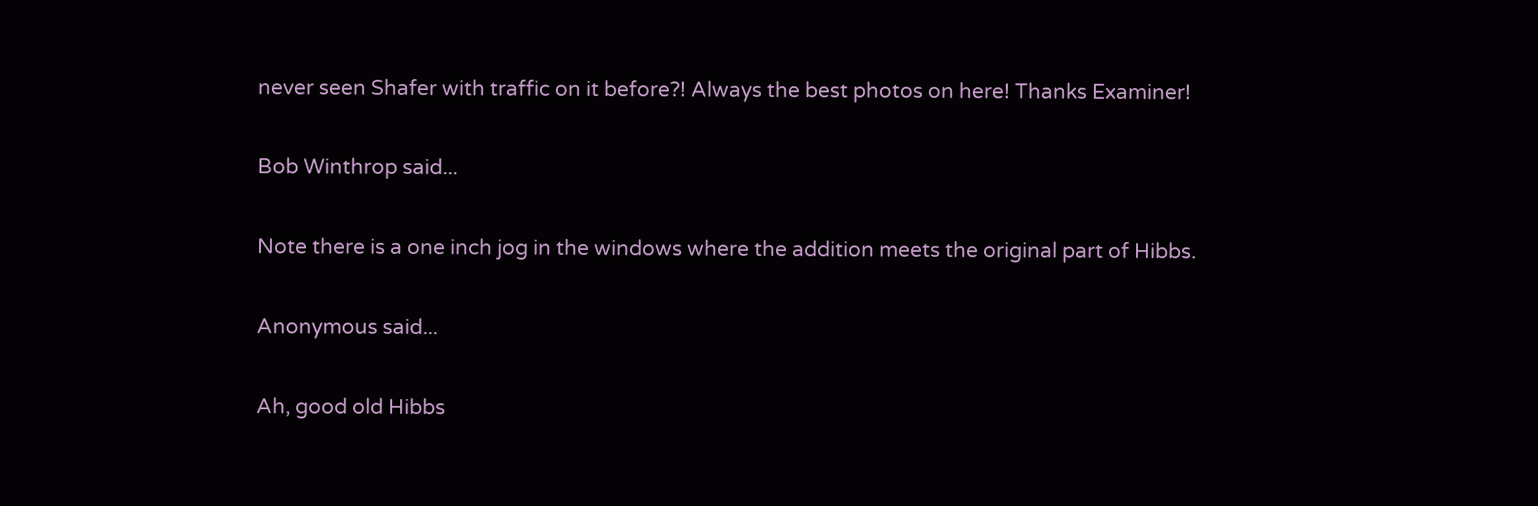never seen Shafer with traffic on it before?! Always the best photos on here! Thanks Examiner!

Bob Winthrop said...

Note there is a one inch jog in the windows where the addition meets the original part of Hibbs.

Anonymous said...

Ah, good old Hibbs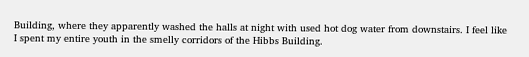Building, where they apparently washed the halls at night with used hot dog water from downstairs. I feel like I spent my entire youth in the smelly corridors of the Hibbs Building.